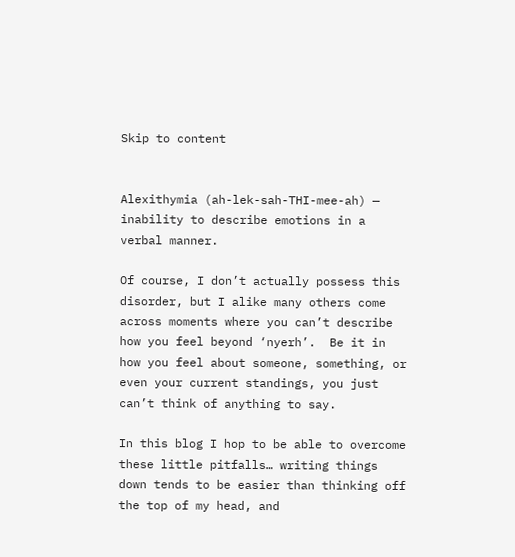Skip to content


Alexithymia (ah-lek-sah-THI-mee-ah) — inability to describe emotions in a verbal manner.

Of course, I don’t actually possess this disorder, but I alike many others come across moments where you can’t describe how you feel beyond ‘nyerh’.  Be it in how you feel about someone, something, or even your current standings, you just can’t think of anything to say.

In this blog I hop to be able to overcome these little pitfalls… writing things down tends to be easier than thinking off the top of my head, and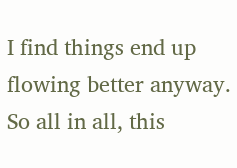I find things end up flowing better anyway.
So all in all, this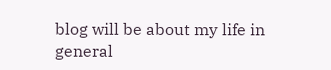blog will be about my life in general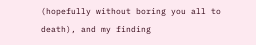(hopefully without boring you all to death), and my finding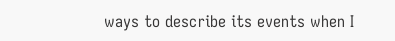ways to describe its events when I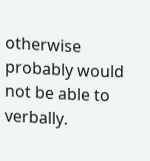otherwise probably would not be able to verbally.